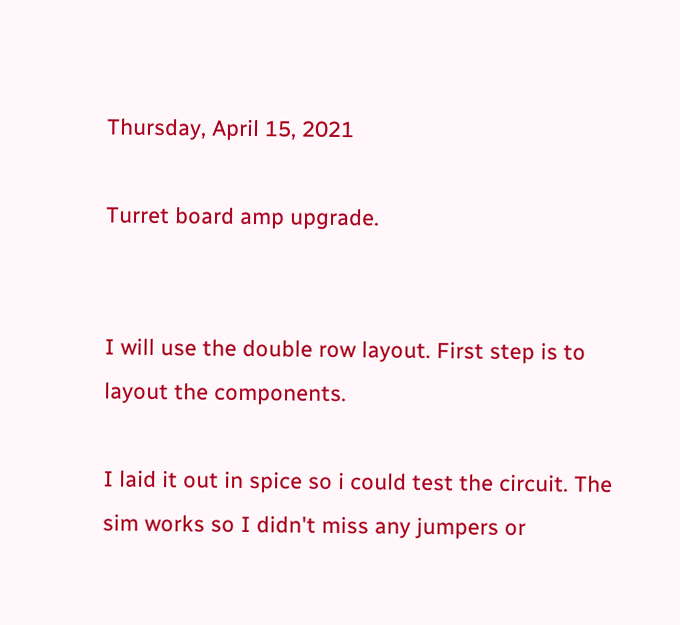Thursday, April 15, 2021

Turret board amp upgrade.


I will use the double row layout. First step is to layout the components.

I laid it out in spice so i could test the circuit. The sim works so I didn't miss any jumpers or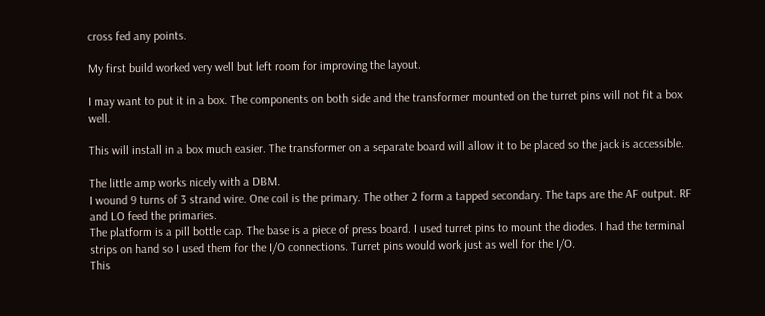cross fed any points.

My first build worked very well but left room for improving the layout.

I may want to put it in a box. The components on both side and the transformer mounted on the turret pins will not fit a box well.

This will install in a box much easier. The transformer on a separate board will allow it to be placed so the jack is accessible.

The little amp works nicely with a DBM.
I wound 9 turns of 3 strand wire. One coil is the primary. The other 2 form a tapped secondary. The taps are the AF output. RF and LO feed the primaries.
The platform is a pill bottle cap. The base is a piece of press board. I used turret pins to mount the diodes. I had the terminal strips on hand so I used them for the I/O connections. Turret pins would work just as well for the I/O.
This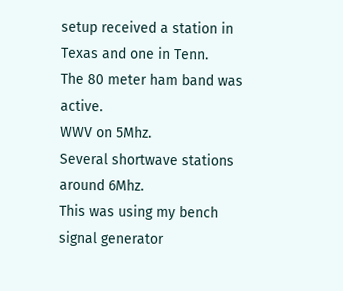setup received a station in Texas and one in Tenn.
The 80 meter ham band was active.
WWV on 5Mhz.
Several shortwave stations around 6Mhz.
This was using my bench signal generator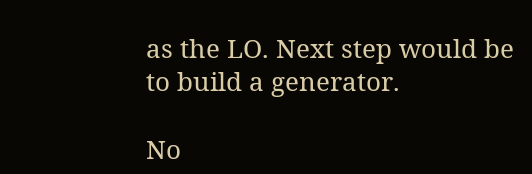as the LO. Next step would be to build a generator.

No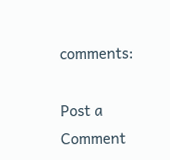comments:

Post a Comment